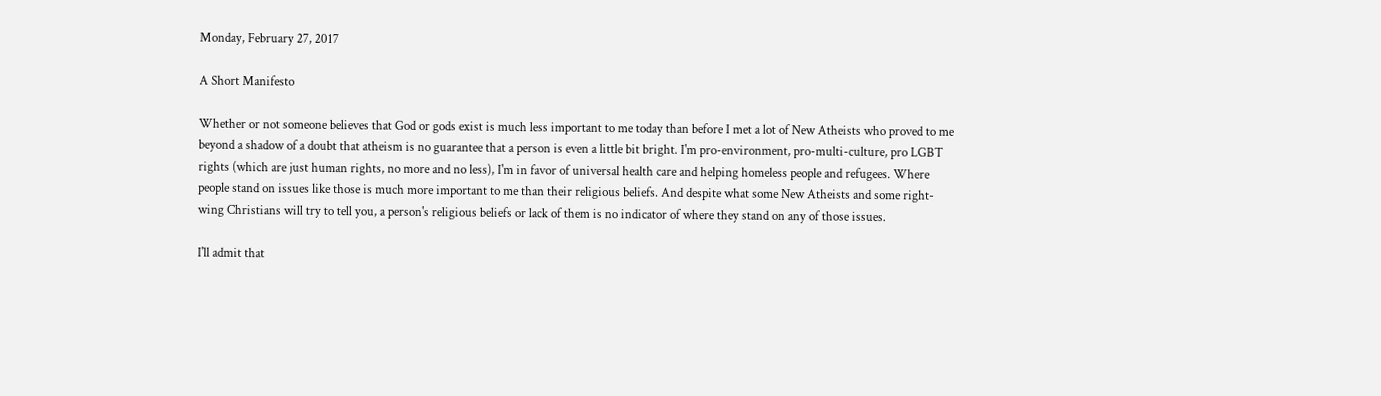Monday, February 27, 2017

A Short Manifesto

Whether or not someone believes that God or gods exist is much less important to me today than before I met a lot of New Atheists who proved to me beyond a shadow of a doubt that atheism is no guarantee that a person is even a little bit bright. I'm pro-environment, pro-multi-culture, pro LGBT rights (which are just human rights, no more and no less), I'm in favor of universal health care and helping homeless people and refugees. Where people stand on issues like those is much more important to me than their religious beliefs. And despite what some New Atheists and some right-wing Christians will try to tell you, a person's religious beliefs or lack of them is no indicator of where they stand on any of those issues.

I'll admit that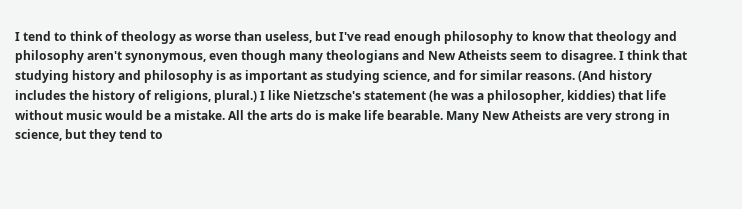I tend to think of theology as worse than useless, but I've read enough philosophy to know that theology and philosophy aren't synonymous, even though many theologians and New Atheists seem to disagree. I think that studying history and philosophy is as important as studying science, and for similar reasons. (And history includes the history of religions, plural.) I like Nietzsche's statement (he was a philosopher, kiddies) that life without music would be a mistake. All the arts do is make life bearable. Many New Atheists are very strong in science, but they tend to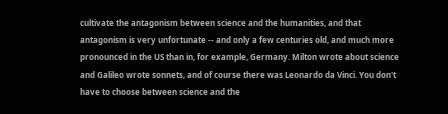cultivate the antagonism between science and the humanities, and that antagonism is very unfortunate -- and only a few centuries old, and much more pronounced in the US than in, for example, Germany. Milton wrote about science and Galileo wrote sonnets, and of course there was Leonardo da Vinci. You don't have to choose between science and the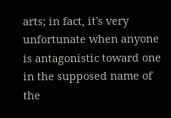arts; in fact, it's very unfortunate when anyone is antagonistic toward one in the supposed name of the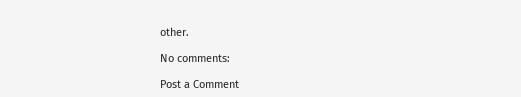other.

No comments:

Post a Comment